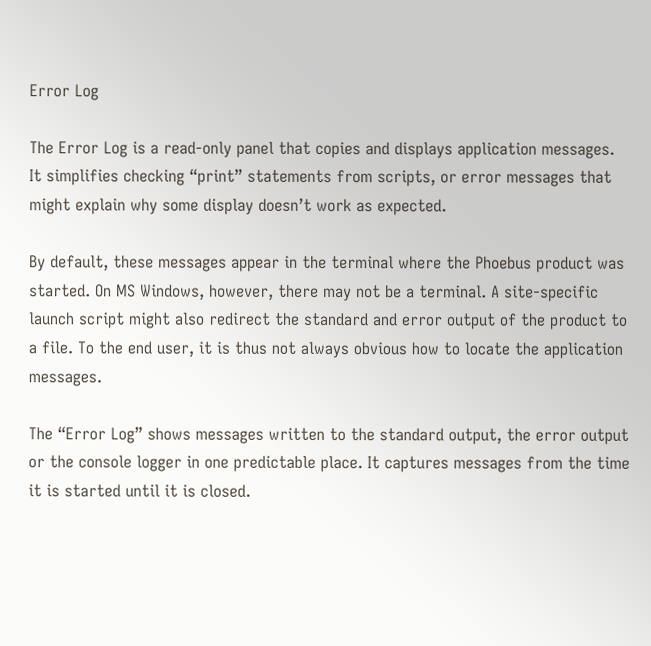Error Log

The Error Log is a read-only panel that copies and displays application messages. It simplifies checking “print” statements from scripts, or error messages that might explain why some display doesn’t work as expected.

By default, these messages appear in the terminal where the Phoebus product was started. On MS Windows, however, there may not be a terminal. A site-specific launch script might also redirect the standard and error output of the product to a file. To the end user, it is thus not always obvious how to locate the application messages.

The “Error Log” shows messages written to the standard output, the error output or the console logger in one predictable place. It captures messages from the time it is started until it is closed.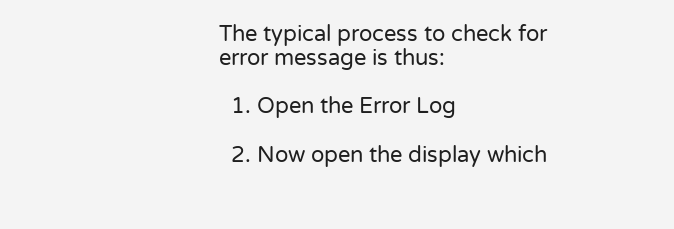The typical process to check for error message is thus:

  1. Open the Error Log

  2. Now open the display which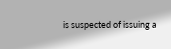is suspected of issuing a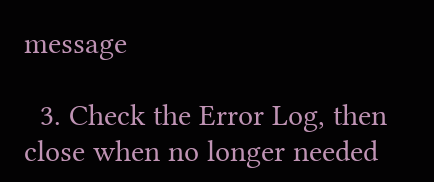message

  3. Check the Error Log, then close when no longer needed